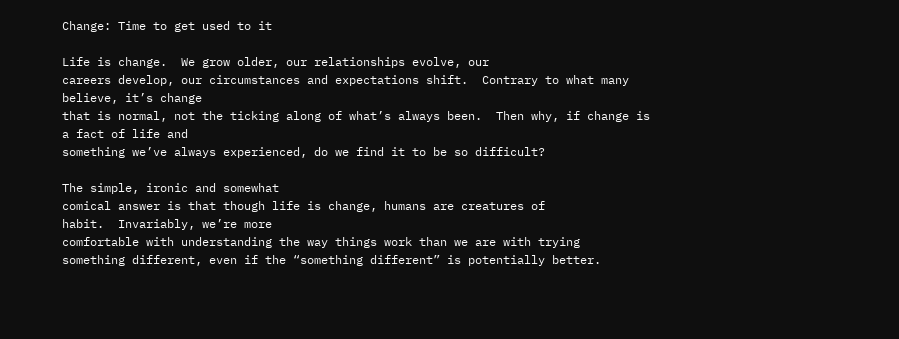Change: Time to get used to it

Life is change.  We grow older, our relationships evolve, our
careers develop, our circumstances and expectations shift.  Contrary to what many believe, it’s change
that is normal, not the ticking along of what’s always been.  Then why, if change is a fact of life and
something we’ve always experienced, do we find it to be so difficult?

The simple, ironic and somewhat
comical answer is that though life is change, humans are creatures of
habit.  Invariably, we’re more
comfortable with understanding the way things work than we are with trying
something different, even if the “something different” is potentially better.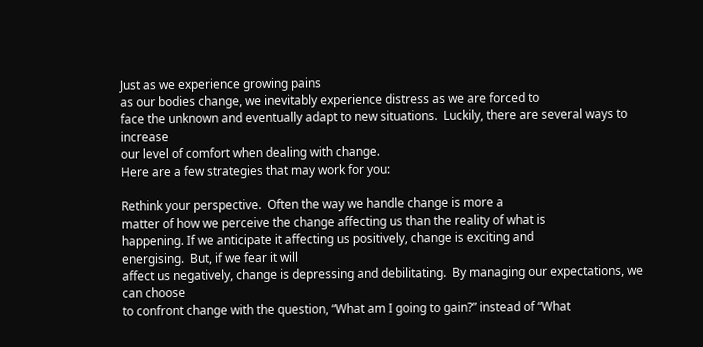Just as we experience growing pains
as our bodies change, we inevitably experience distress as we are forced to
face the unknown and eventually adapt to new situations.  Luckily, there are several ways to increase
our level of comfort when dealing with change.
Here are a few strategies that may work for you:

Rethink your perspective.  Often the way we handle change is more a
matter of how we perceive the change affecting us than the reality of what is
happening. If we anticipate it affecting us positively, change is exciting and
energising.  But, if we fear it will
affect us negatively, change is depressing and debilitating.  By managing our expectations, we can choose
to confront change with the question, “What am I going to gain?” instead of “What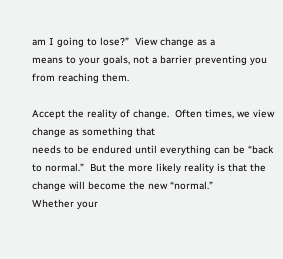am I going to lose?”  View change as a
means to your goals, not a barrier preventing you from reaching them.

Accept the reality of change.  Often times, we view change as something that
needs to be endured until everything can be “back to normal.”  But the more likely reality is that the
change will become the new “normal.”
Whether your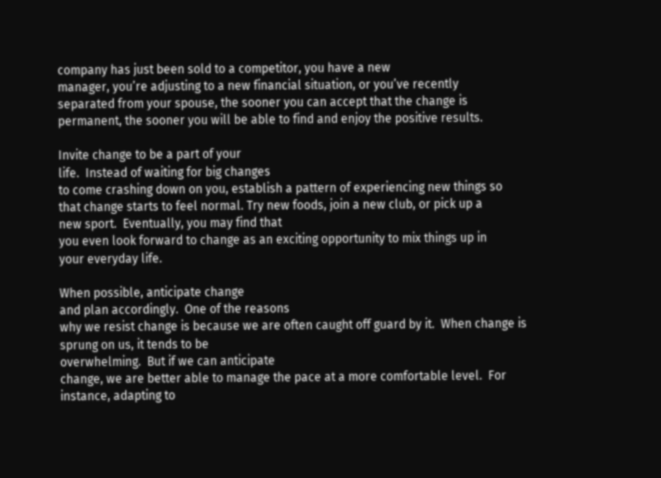company has just been sold to a competitor, you have a new
manager, you’re adjusting to a new financial situation, or you’ve recently
separated from your spouse, the sooner you can accept that the change is
permanent, the sooner you will be able to find and enjoy the positive results.

Invite change to be a part of your
life.  Instead of waiting for big changes
to come crashing down on you, establish a pattern of experiencing new things so
that change starts to feel normal. Try new foods, join a new club, or pick up a
new sport.  Eventually, you may find that
you even look forward to change as an exciting opportunity to mix things up in
your everyday life.

When possible, anticipate change
and plan accordingly.  One of the reasons
why we resist change is because we are often caught off guard by it.  When change is sprung on us, it tends to be
overwhelming.  But if we can anticipate
change, we are better able to manage the pace at a more comfortable level.  For instance, adapting to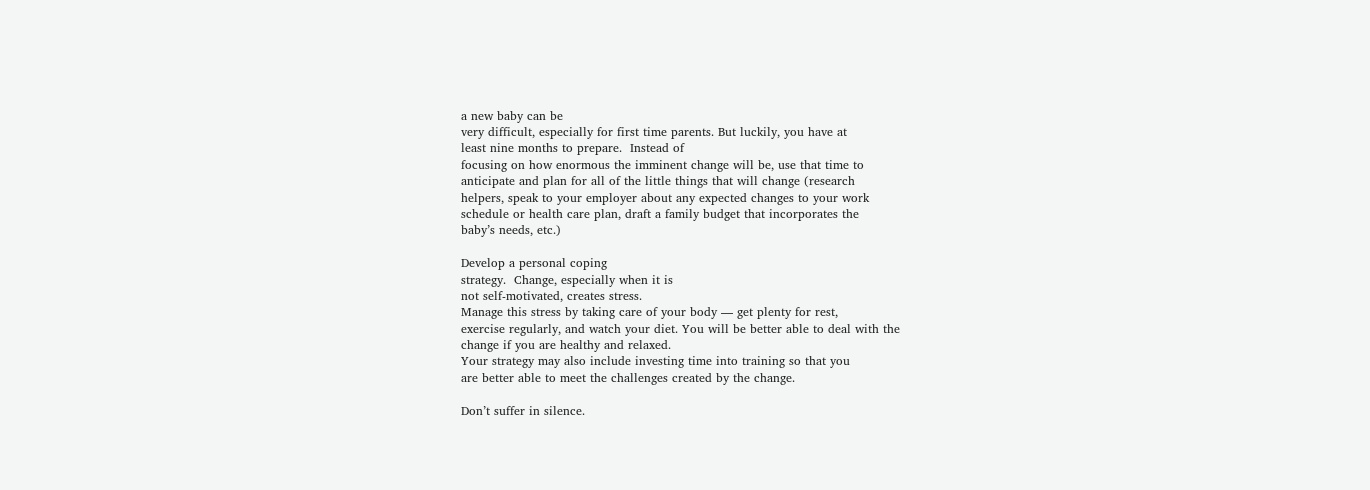a new baby can be
very difficult, especially for first time parents. But luckily, you have at
least nine months to prepare.  Instead of
focusing on how enormous the imminent change will be, use that time to
anticipate and plan for all of the little things that will change (research
helpers, speak to your employer about any expected changes to your work
schedule or health care plan, draft a family budget that incorporates the
baby’s needs, etc.)

Develop a personal coping
strategy.  Change, especially when it is
not self-motivated, creates stress.
Manage this stress by taking care of your body — get plenty for rest,
exercise regularly, and watch your diet. You will be better able to deal with the
change if you are healthy and relaxed.
Your strategy may also include investing time into training so that you
are better able to meet the challenges created by the change.

Don’t suffer in silence.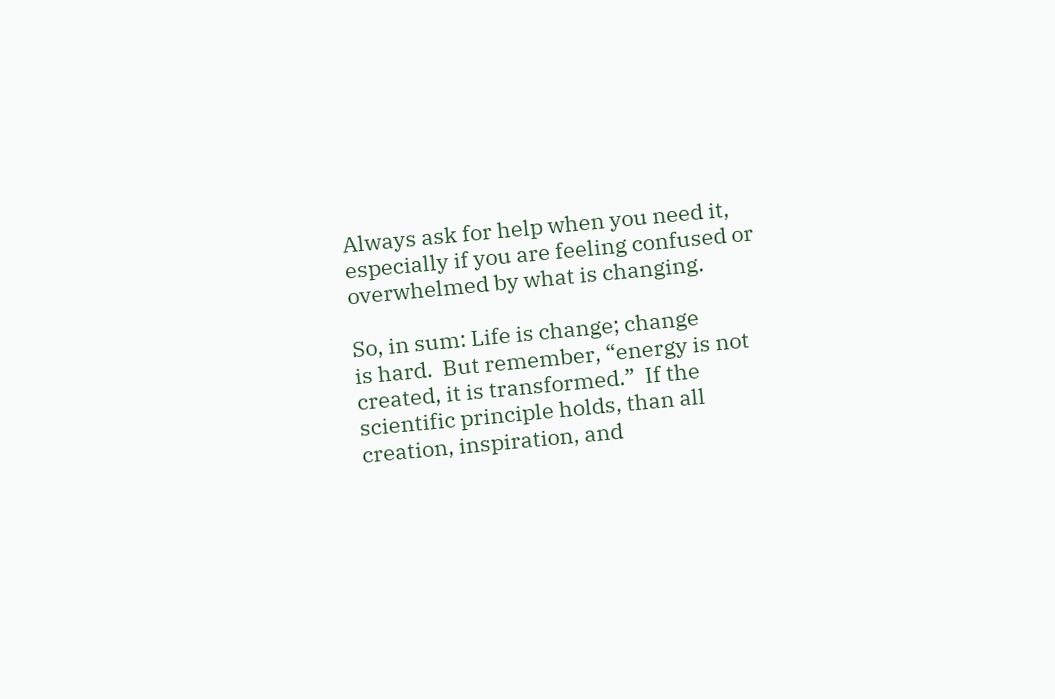Always ask for help when you need it,
especially if you are feeling confused or overwhelmed by what is changing.

So, in sum: Life is change; change
is hard.  But remember, “energy is not
created, it is transformed.”  If the
scientific principle holds, than all creation, inspiration, and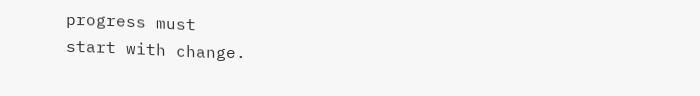progress must
start with change.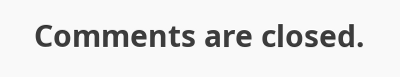Comments are closed.